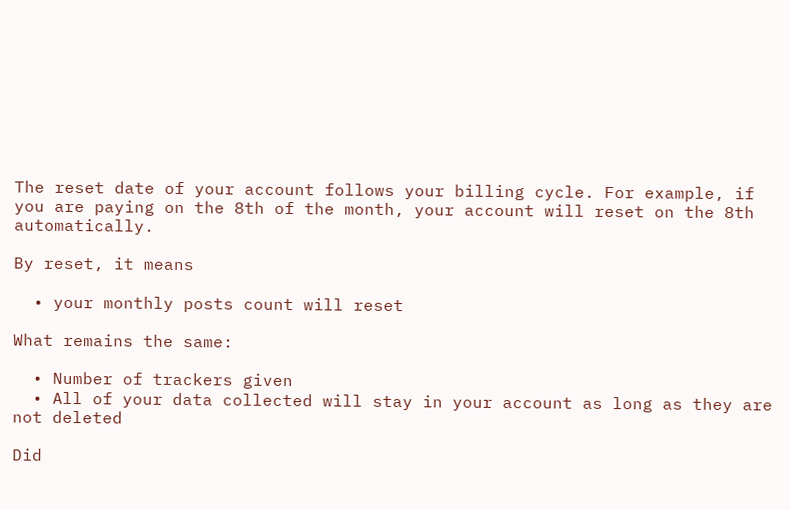The reset date of your account follows your billing cycle. For example, if you are paying on the 8th of the month, your account will reset on the 8th automatically.

By reset, it means

  • your monthly posts count will reset

What remains the same:

  • Number of trackers given
  • All of your data collected will stay in your account as long as they are not deleted

Did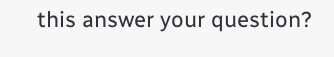this answer your question?